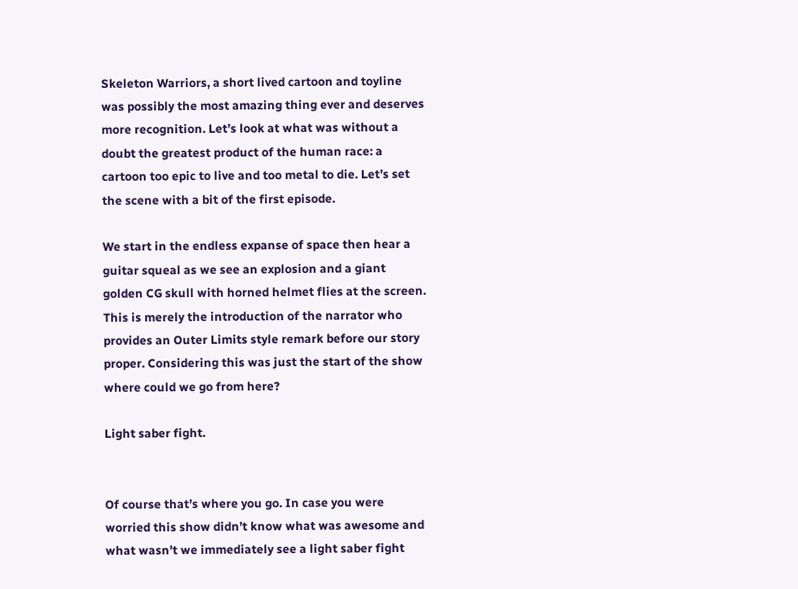Skeleton Warriors, a short lived cartoon and toyline was possibly the most amazing thing ever and deserves more recognition. Let’s look at what was without a doubt the greatest product of the human race: a cartoon too epic to live and too metal to die. Let’s set the scene with a bit of the first episode.

We start in the endless expanse of space then hear a guitar squeal as we see an explosion and a giant golden CG skull with horned helmet flies at the screen. This is merely the introduction of the narrator who provides an Outer Limits style remark before our story proper. Considering this was just the start of the show where could we go from here?

Light saber fight.


Of course that’s where you go. In case you were worried this show didn’t know what was awesome and what wasn’t we immediately see a light saber fight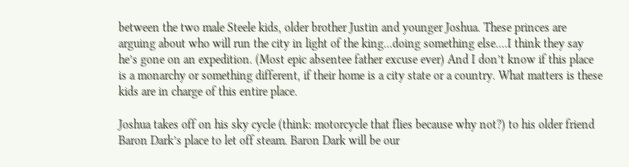between the two male Steele kids, older brother Justin and younger Joshua. These princes are arguing about who will run the city in light of the king...doing something else....I think they say he’s gone on an expedition. (Most epic absentee father excuse ever) And I don’t know if this place is a monarchy or something different, if their home is a city state or a country. What matters is these kids are in charge of this entire place.

Joshua takes off on his sky cycle (think: motorcycle that flies because why not?) to his older friend Baron Dark’s place to let off steam. Baron Dark will be our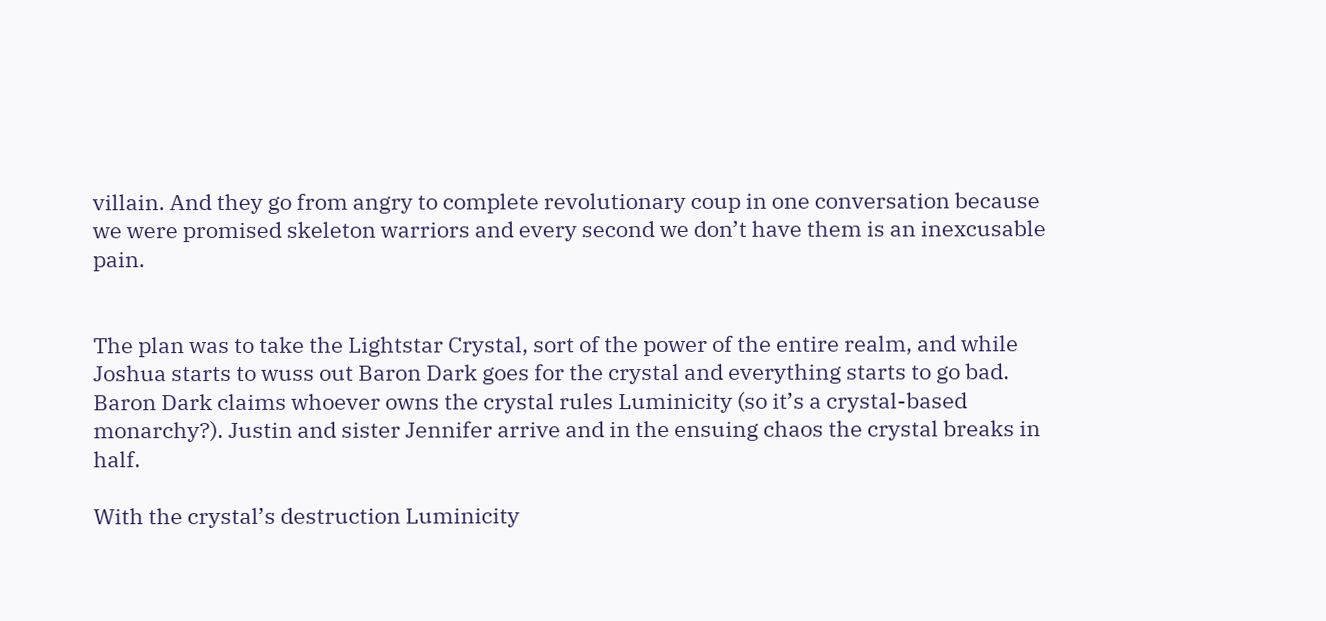villain. And they go from angry to complete revolutionary coup in one conversation because we were promised skeleton warriors and every second we don’t have them is an inexcusable pain.


The plan was to take the Lightstar Crystal, sort of the power of the entire realm, and while Joshua starts to wuss out Baron Dark goes for the crystal and everything starts to go bad. Baron Dark claims whoever owns the crystal rules Luminicity (so it’s a crystal-based monarchy?). Justin and sister Jennifer arrive and in the ensuing chaos the crystal breaks in half.

With the crystal’s destruction Luminicity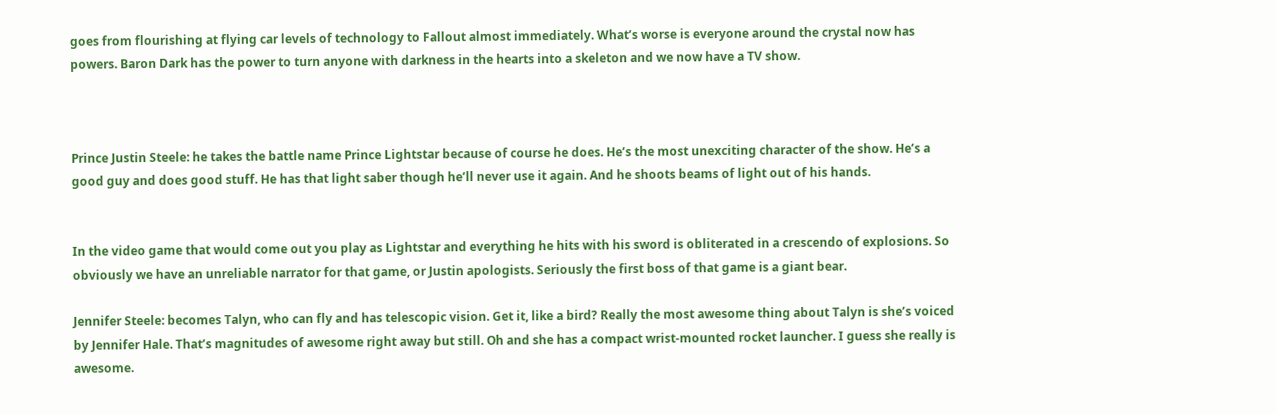goes from flourishing at flying car levels of technology to Fallout almost immediately. What’s worse is everyone around the crystal now has powers. Baron Dark has the power to turn anyone with darkness in the hearts into a skeleton and we now have a TV show.



Prince Justin Steele: he takes the battle name Prince Lightstar because of course he does. He’s the most unexciting character of the show. He’s a good guy and does good stuff. He has that light saber though he’ll never use it again. And he shoots beams of light out of his hands.


In the video game that would come out you play as Lightstar and everything he hits with his sword is obliterated in a crescendo of explosions. So obviously we have an unreliable narrator for that game, or Justin apologists. Seriously the first boss of that game is a giant bear.

Jennifer Steele: becomes Talyn, who can fly and has telescopic vision. Get it, like a bird? Really the most awesome thing about Talyn is she’s voiced by Jennifer Hale. That’s magnitudes of awesome right away but still. Oh and she has a compact wrist-mounted rocket launcher. I guess she really is awesome.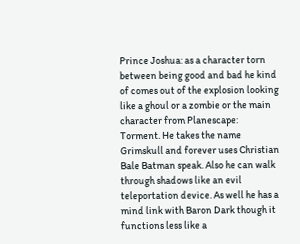Prince Joshua: as a character torn between being good and bad he kind of comes out of the explosion looking like a ghoul or a zombie or the main character from Planescape: Torment. He takes the name Grimskull and forever uses Christian Bale Batman speak. Also he can walk through shadows like an evil teleportation device. As well he has a mind link with Baron Dark though it functions less like a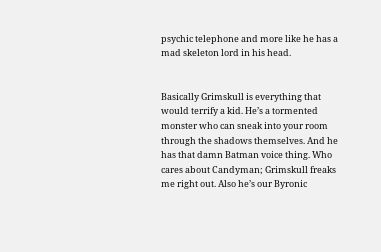psychic telephone and more like he has a mad skeleton lord in his head.


Basically Grimskull is everything that would terrify a kid. He’s a tormented monster who can sneak into your room through the shadows themselves. And he has that damn Batman voice thing. Who cares about Candyman; Grimskull freaks me right out. Also he’s our Byronic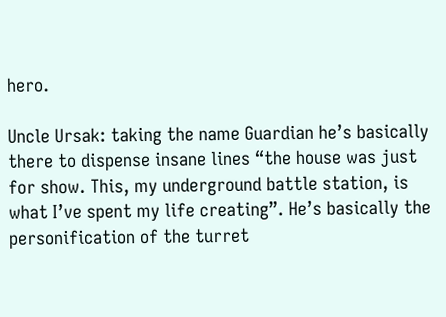hero.

Uncle Ursak: taking the name Guardian he’s basically there to dispense insane lines “the house was just for show. This, my underground battle station, is what I’ve spent my life creating”. He’s basically the personification of the turret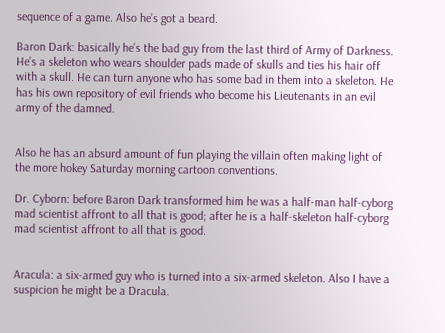sequence of a game. Also he’s got a beard.

Baron Dark: basically he’s the bad guy from the last third of Army of Darkness. He’s a skeleton who wears shoulder pads made of skulls and ties his hair off with a skull. He can turn anyone who has some bad in them into a skeleton. He has his own repository of evil friends who become his Lieutenants in an evil army of the damned.


Also he has an absurd amount of fun playing the villain often making light of the more hokey Saturday morning cartoon conventions.

Dr. Cyborn: before Baron Dark transformed him he was a half-man half-cyborg mad scientist affront to all that is good; after he is a half-skeleton half-cyborg mad scientist affront to all that is good.


Aracula: a six-armed guy who is turned into a six-armed skeleton. Also I have a suspicion he might be a Dracula.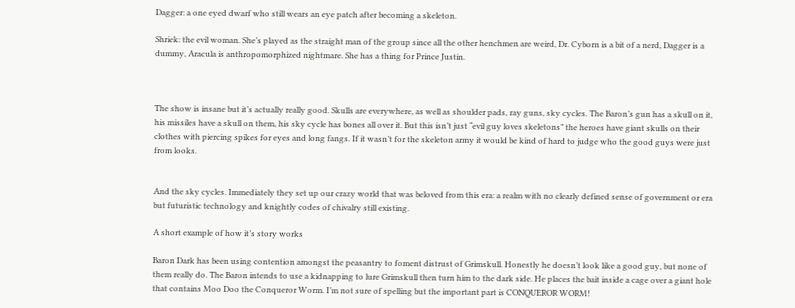Dagger: a one eyed dwarf who still wears an eye patch after becoming a skeleton.

Shriek: the evil woman. She’s played as the straight man of the group since all the other henchmen are weird, Dr. Cyborn is a bit of a nerd, Dagger is a dummy, Aracula is anthropomorphized nightmare. She has a thing for Prince Justin.



The show is insane but it’s actually really good. Skulls are everywhere, as well as shoulder pads, ray guns, sky cycles. The Baron’s gun has a skull on it, his missiles have a skull on them, his sky cycle has bones all over it. But this isn’t just “evil guy loves skeletons” the heroes have giant skulls on their clothes with piercing spikes for eyes and long fangs. If it wasn’t for the skeleton army it would be kind of hard to judge who the good guys were just from looks.


And the sky cycles. Immediately they set up our crazy world that was beloved from this era: a realm with no clearly defined sense of government or era but futuristic technology and knightly codes of chivalry still existing.

A short example of how it’s story works

Baron Dark has been using contention amongst the peasantry to foment distrust of Grimskull. Honestly he doesn’t look like a good guy, but none of them really do. The Baron intends to use a kidnapping to lure Grimskull then turn him to the dark side. He places the bait inside a cage over a giant hole that contains Moo Doo the Conqueror Worm. I’m not sure of spelling but the important part is CONQUEROR WORM!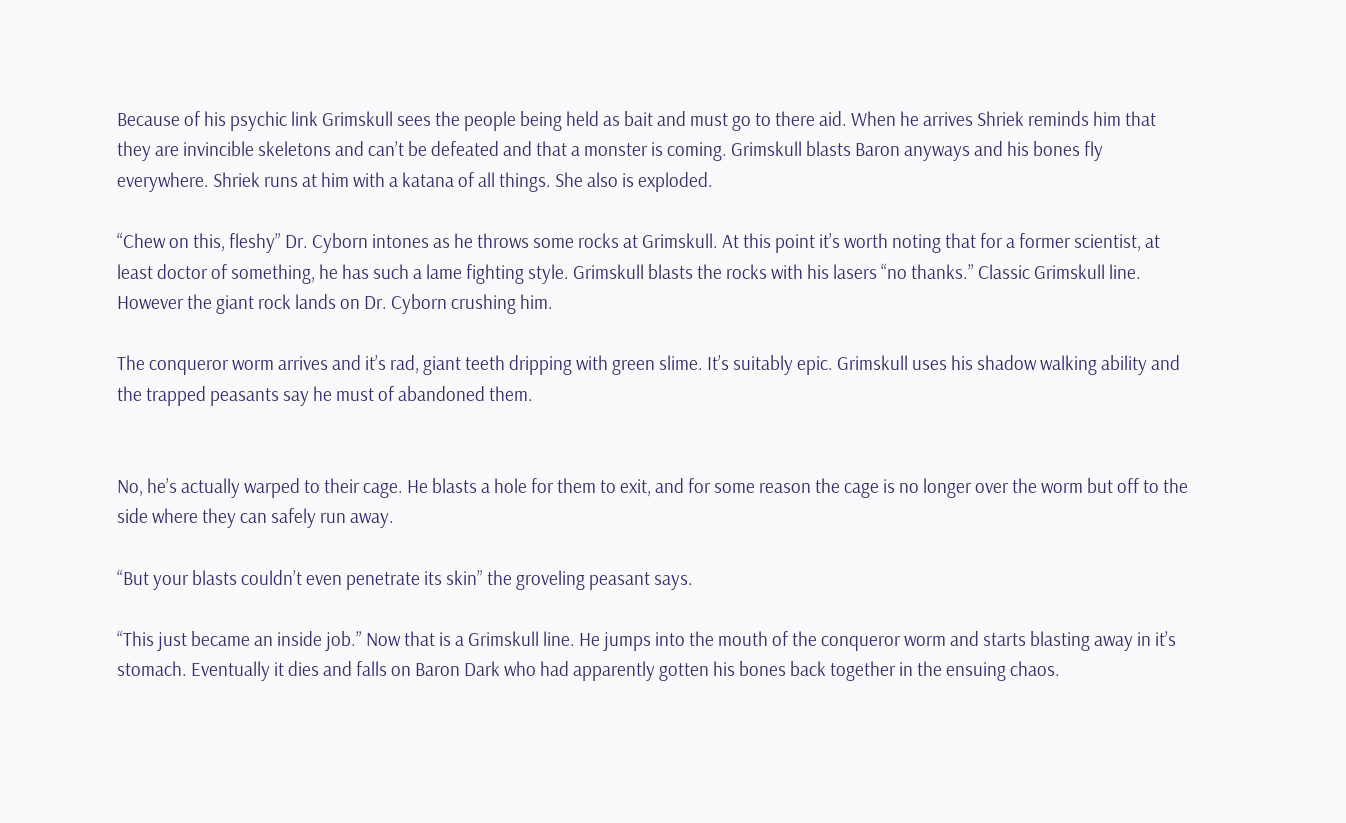Because of his psychic link Grimskull sees the people being held as bait and must go to there aid. When he arrives Shriek reminds him that they are invincible skeletons and can’t be defeated and that a monster is coming. Grimskull blasts Baron anyways and his bones fly everywhere. Shriek runs at him with a katana of all things. She also is exploded.

“Chew on this, fleshy” Dr. Cyborn intones as he throws some rocks at Grimskull. At this point it’s worth noting that for a former scientist, at least doctor of something, he has such a lame fighting style. Grimskull blasts the rocks with his lasers “no thanks.” Classic Grimskull line. However the giant rock lands on Dr. Cyborn crushing him.

The conqueror worm arrives and it’s rad, giant teeth dripping with green slime. It’s suitably epic. Grimskull uses his shadow walking ability and the trapped peasants say he must of abandoned them.


No, he’s actually warped to their cage. He blasts a hole for them to exit, and for some reason the cage is no longer over the worm but off to the side where they can safely run away.

“But your blasts couldn’t even penetrate its skin” the groveling peasant says.

“This just became an inside job.” Now that is a Grimskull line. He jumps into the mouth of the conqueror worm and starts blasting away in it’s stomach. Eventually it dies and falls on Baron Dark who had apparently gotten his bones back together in the ensuing chaos.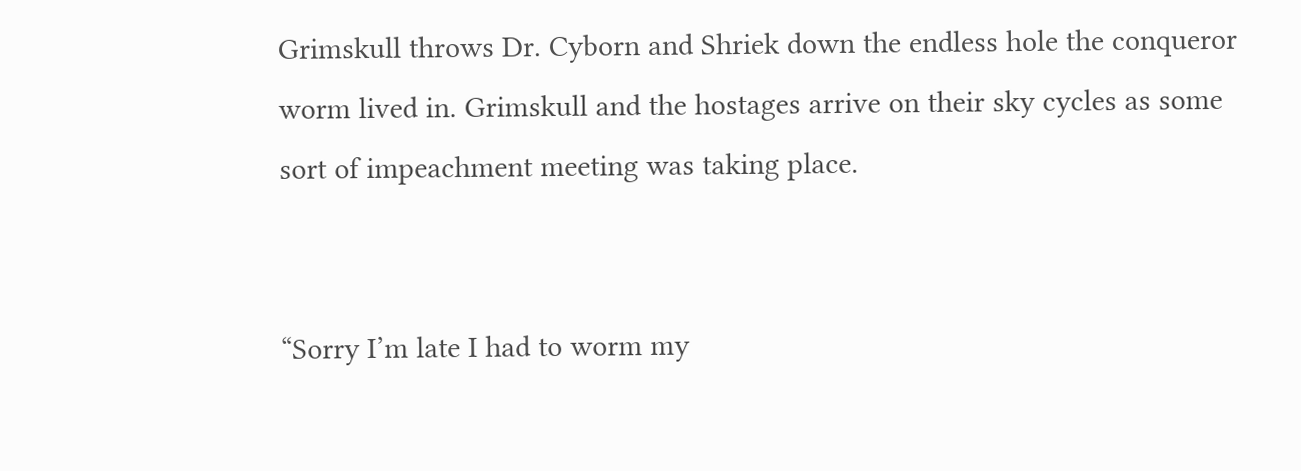Grimskull throws Dr. Cyborn and Shriek down the endless hole the conqueror worm lived in. Grimskull and the hostages arrive on their sky cycles as some sort of impeachment meeting was taking place.


“Sorry I’m late I had to worm my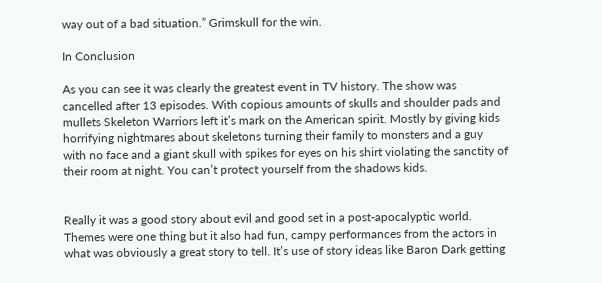way out of a bad situation.” Grimskull for the win.

In Conclusion

As you can see it was clearly the greatest event in TV history. The show was cancelled after 13 episodes. With copious amounts of skulls and shoulder pads and mullets Skeleton Warriors left it’s mark on the American spirit. Mostly by giving kids horrifying nightmares about skeletons turning their family to monsters and a guy with no face and a giant skull with spikes for eyes on his shirt violating the sanctity of their room at night. You can’t protect yourself from the shadows kids.


Really it was a good story about evil and good set in a post-apocalyptic world. Themes were one thing but it also had fun, campy performances from the actors in what was obviously a great story to tell. It’s use of story ideas like Baron Dark getting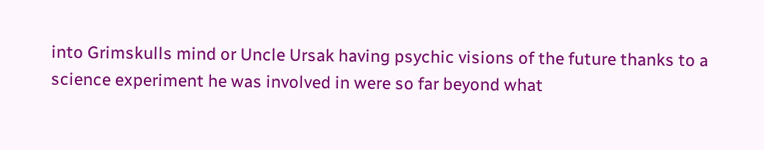into Grimskulls mind or Uncle Ursak having psychic visions of the future thanks to a science experiment he was involved in were so far beyond what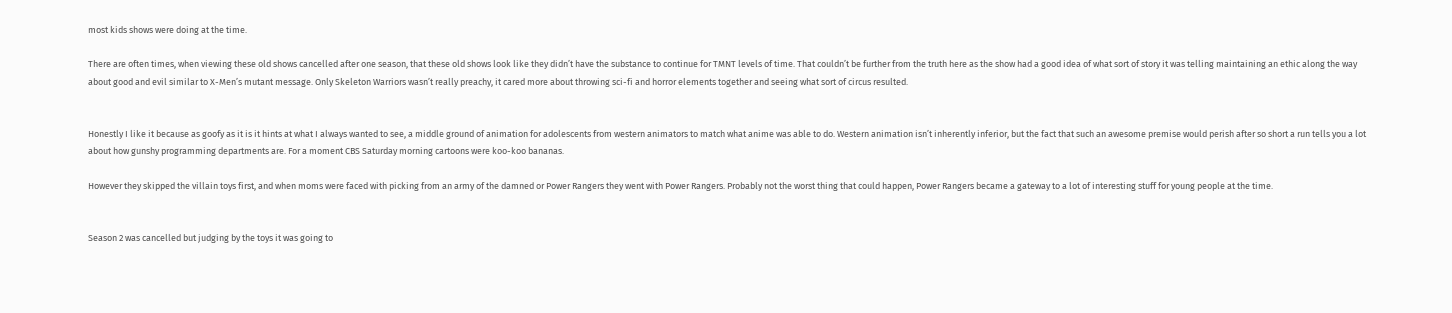most kids shows were doing at the time.

There are often times, when viewing these old shows cancelled after one season, that these old shows look like they didn’t have the substance to continue for TMNT levels of time. That couldn’t be further from the truth here as the show had a good idea of what sort of story it was telling maintaining an ethic along the way about good and evil similar to X-Men’s mutant message. Only Skeleton Warriors wasn’t really preachy, it cared more about throwing sci-fi and horror elements together and seeing what sort of circus resulted.


Honestly I like it because as goofy as it is it hints at what I always wanted to see, a middle ground of animation for adolescents from western animators to match what anime was able to do. Western animation isn’t inherently inferior, but the fact that such an awesome premise would perish after so short a run tells you a lot about how gunshy programming departments are. For a moment CBS Saturday morning cartoons were koo-koo bananas.

However they skipped the villain toys first, and when moms were faced with picking from an army of the damned or Power Rangers they went with Power Rangers. Probably not the worst thing that could happen, Power Rangers became a gateway to a lot of interesting stuff for young people at the time.


Season 2 was cancelled but judging by the toys it was going to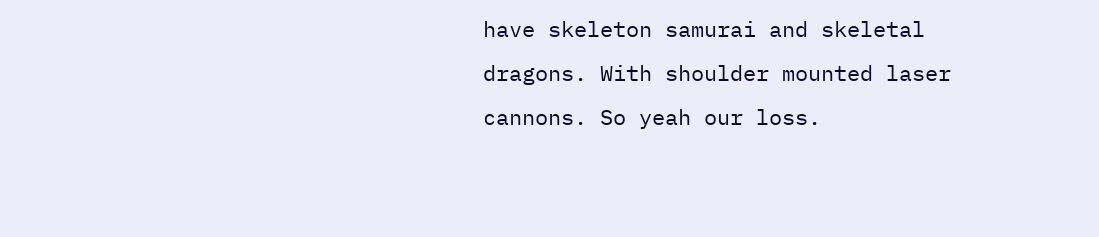have skeleton samurai and skeletal dragons. With shoulder mounted laser cannons. So yeah our loss.